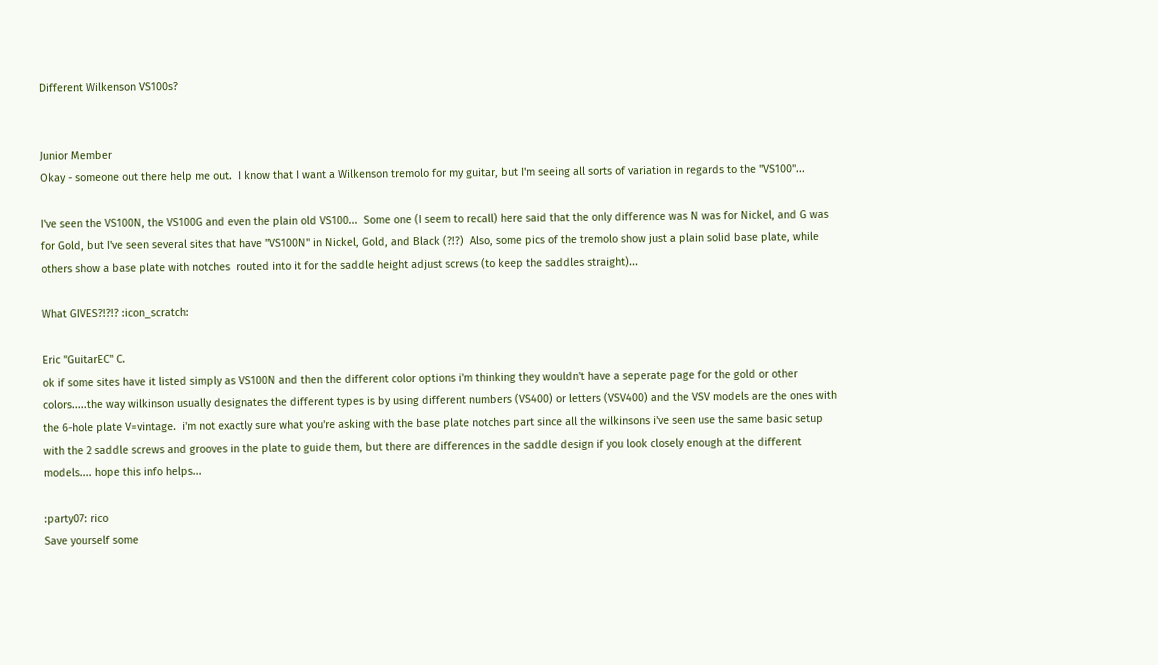Different Wilkenson VS100s?


Junior Member
Okay - someone out there help me out.  I know that I want a Wilkenson tremolo for my guitar, but I'm seeing all sorts of variation in regards to the "VS100"...

I've seen the VS100N, the VS100G and even the plain old VS100...  Some one (I seem to recall) here said that the only difference was N was for Nickel, and G was for Gold, but I've seen several sites that have "VS100N" in Nickel, Gold, and Black (?!?)  Also, some pics of the tremolo show just a plain solid base plate, while others show a base plate with notches  routed into it for the saddle height adjust screws (to keep the saddles straight)...

What GIVES?!?!? :icon_scratch:

Eric "GuitarEC" C.
ok if some sites have it listed simply as VS100N and then the different color options i'm thinking they wouldn't have a seperate page for the gold or other colors.....the way wilkinson usually designates the different types is by using different numbers (VS400) or letters (VSV400) and the VSV models are the ones with the 6-hole plate V=vintage.  i'm not exactly sure what you're asking with the base plate notches part since all the wilkinsons i've seen use the same basic setup with the 2 saddle screws and grooves in the plate to guide them, but there are differences in the saddle design if you look closely enough at the different models.... hope this info helps...

:party07: rico
Save yourself some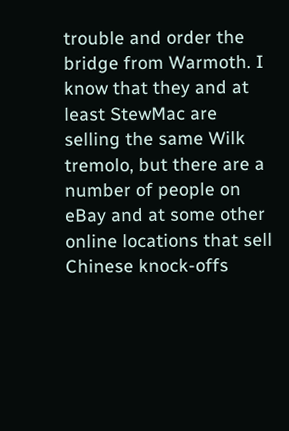trouble and order the bridge from Warmoth. I know that they and at least StewMac are selling the same Wilk tremolo, but there are a number of people on eBay and at some other online locations that sell Chinese knock-offs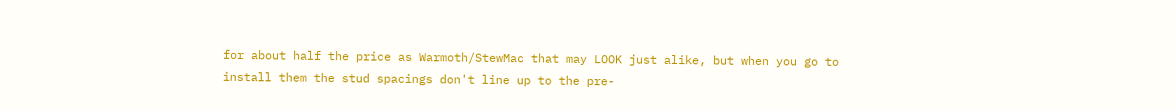for about half the price as Warmoth/StewMac that may LOOK just alike, but when you go to install them the stud spacings don't line up to the pre-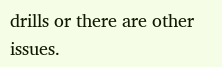drills or there are other issues.